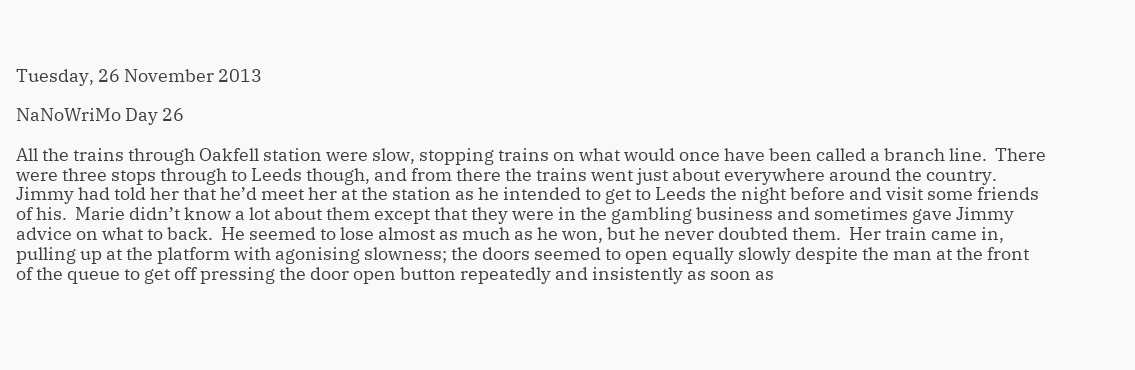Tuesday, 26 November 2013

NaNoWriMo Day 26

All the trains through Oakfell station were slow, stopping trains on what would once have been called a branch line.  There were three stops through to Leeds though, and from there the trains went just about everywhere around the country.  Jimmy had told her that he’d meet her at the station as he intended to get to Leeds the night before and visit some friends of his.  Marie didn’t know a lot about them except that they were in the gambling business and sometimes gave Jimmy advice on what to back.  He seemed to lose almost as much as he won, but he never doubted them.  Her train came in, pulling up at the platform with agonising slowness; the doors seemed to open equally slowly despite the man at the front of the queue to get off pressing the door open button repeatedly and insistently as soon as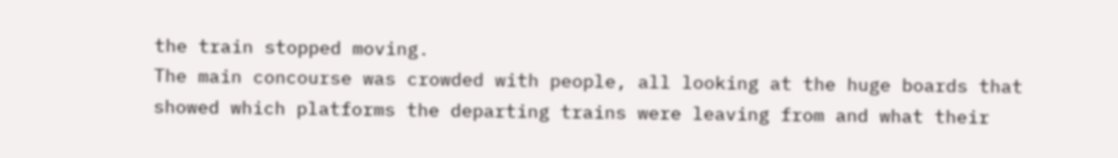the train stopped moving.
The main concourse was crowded with people, all looking at the huge boards that showed which platforms the departing trains were leaving from and what their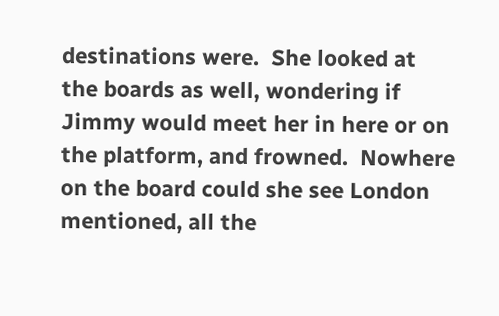destinations were.  She looked at the boards as well, wondering if Jimmy would meet her in here or on the platform, and frowned.  Nowhere on the board could she see London mentioned, all the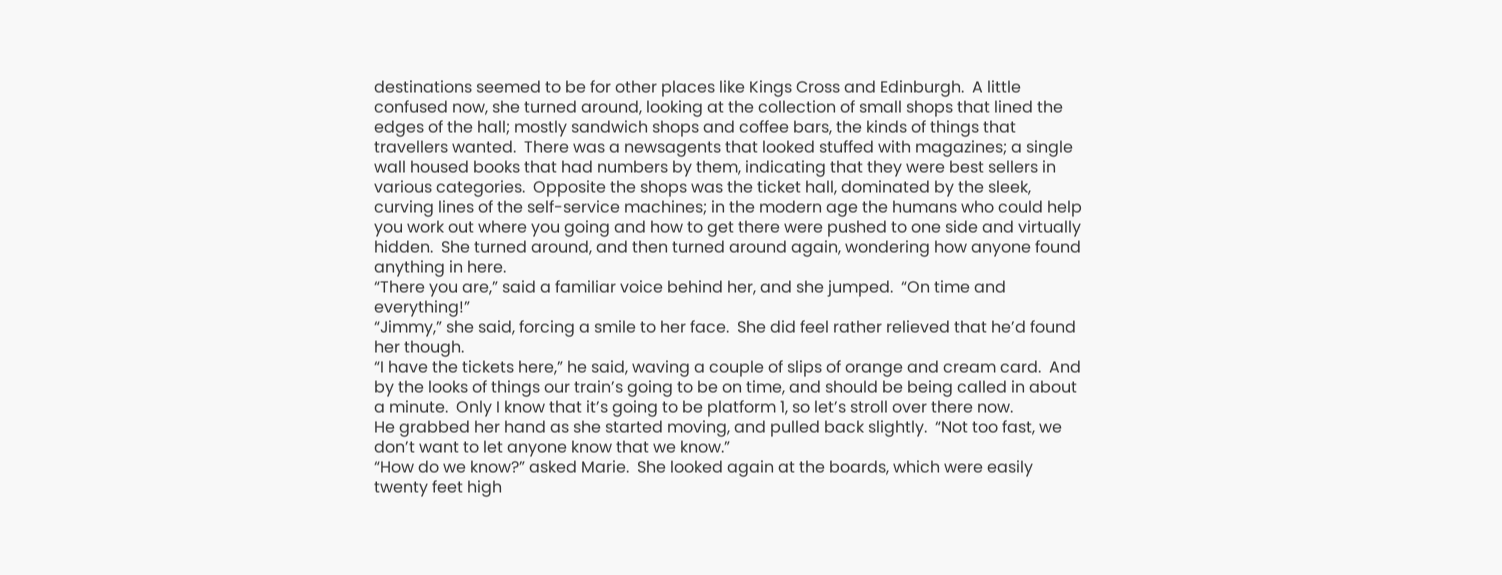destinations seemed to be for other places like Kings Cross and Edinburgh.  A little confused now, she turned around, looking at the collection of small shops that lined the edges of the hall; mostly sandwich shops and coffee bars, the kinds of things that travellers wanted.  There was a newsagents that looked stuffed with magazines; a single wall housed books that had numbers by them, indicating that they were best sellers in various categories.  Opposite the shops was the ticket hall, dominated by the sleek, curving lines of the self-service machines; in the modern age the humans who could help you work out where you going and how to get there were pushed to one side and virtually hidden.  She turned around, and then turned around again, wondering how anyone found anything in here.
“There you are,” said a familiar voice behind her, and she jumped.  “On time and everything!”
“Jimmy,” she said, forcing a smile to her face.  She did feel rather relieved that he’d found her though.
“I have the tickets here,” he said, waving a couple of slips of orange and cream card.  And by the looks of things our train’s going to be on time, and should be being called in about a minute.  Only I know that it’s going to be platform 1, so let’s stroll over there now.
He grabbed her hand as she started moving, and pulled back slightly.  “Not too fast, we don’t want to let anyone know that we know.”
“How do we know?” asked Marie.  She looked again at the boards, which were easily twenty feet high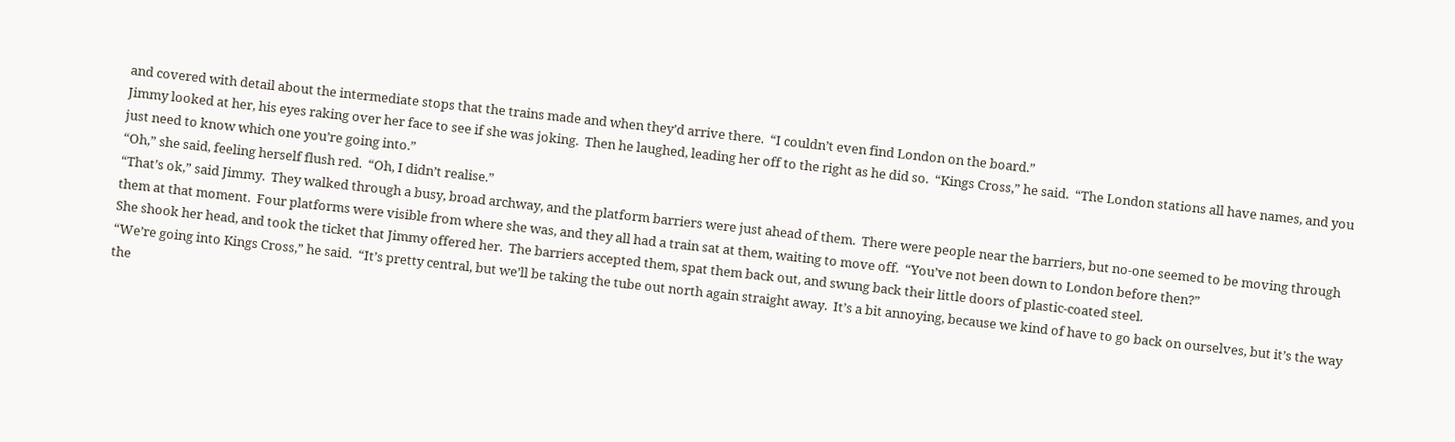and covered with detail about the intermediate stops that the trains made and when they’d arrive there.  “I couldn’t even find London on the board.”
Jimmy looked at her, his eyes raking over her face to see if she was joking.  Then he laughed, leading her off to the right as he did so.  “Kings Cross,” he said.  “The London stations all have names, and you just need to know which one you’re going into.”
“Oh,” she said, feeling herself flush red.  “Oh, I didn’t realise.”
“That’s ok,” said Jimmy.  They walked through a busy, broad archway, and the platform barriers were just ahead of them.  There were people near the barriers, but no-one seemed to be moving through them at that moment.  Four platforms were visible from where she was, and they all had a train sat at them, waiting to move off.  “You’ve not been down to London before then?”
She shook her head, and took the ticket that Jimmy offered her.  The barriers accepted them, spat them back out, and swung back their little doors of plastic-coated steel.
“We’re going into Kings Cross,” he said.  “It’s pretty central, but we’ll be taking the tube out north again straight away.  It’s a bit annoying, because we kind of have to go back on ourselves, but it’s the way the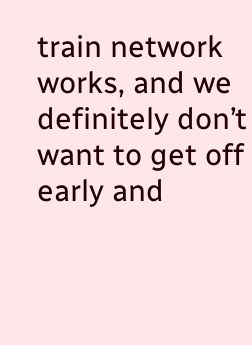train network works, and we definitely don’t want to get off early and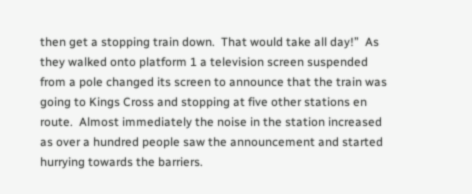then get a stopping train down.  That would take all day!”  As they walked onto platform 1 a television screen suspended from a pole changed its screen to announce that the train was going to Kings Cross and stopping at five other stations en route.  Almost immediately the noise in the station increased as over a hundred people saw the announcement and started hurrying towards the barriers.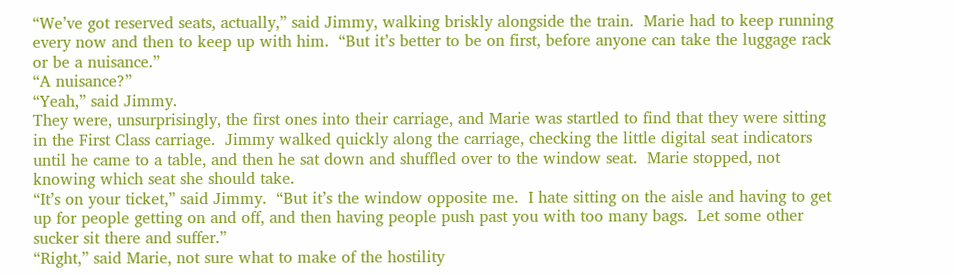“We’ve got reserved seats, actually,” said Jimmy, walking briskly alongside the train.  Marie had to keep running every now and then to keep up with him.  “But it’s better to be on first, before anyone can take the luggage rack or be a nuisance.”
“A nuisance?”
“Yeah,” said Jimmy.
They were, unsurprisingly, the first ones into their carriage, and Marie was startled to find that they were sitting in the First Class carriage.  Jimmy walked quickly along the carriage, checking the little digital seat indicators until he came to a table, and then he sat down and shuffled over to the window seat.  Marie stopped, not knowing which seat she should take.
“It’s on your ticket,” said Jimmy.  “But it’s the window opposite me.  I hate sitting on the aisle and having to get up for people getting on and off, and then having people push past you with too many bags.  Let some other sucker sit there and suffer.”
“Right,” said Marie, not sure what to make of the hostility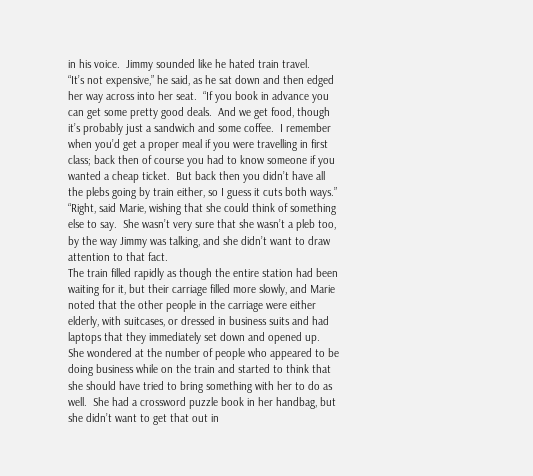in his voice.  Jimmy sounded like he hated train travel.
“It’s not expensive,” he said, as he sat down and then edged her way across into her seat.  “If you book in advance you can get some pretty good deals.  And we get food, though it’s probably just a sandwich and some coffee.  I remember when you’d get a proper meal if you were travelling in first class; back then of course you had to know someone if you wanted a cheap ticket.  But back then you didn’t have all the plebs going by train either, so I guess it cuts both ways.”
“Right, said Marie, wishing that she could think of something else to say.  She wasn’t very sure that she wasn’t a pleb too, by the way Jimmy was talking, and she didn’t want to draw attention to that fact.
The train filled rapidly as though the entire station had been waiting for it, but their carriage filled more slowly, and Marie noted that the other people in the carriage were either elderly, with suitcases, or dressed in business suits and had laptops that they immediately set down and opened up.  She wondered at the number of people who appeared to be doing business while on the train and started to think that she should have tried to bring something with her to do as well.  She had a crossword puzzle book in her handbag, but she didn’t want to get that out in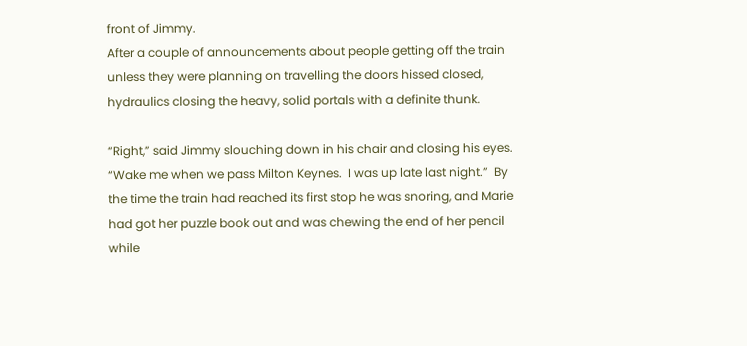front of Jimmy.
After a couple of announcements about people getting off the train unless they were planning on travelling the doors hissed closed, hydraulics closing the heavy, solid portals with a definite thunk.

“Right,” said Jimmy slouching down in his chair and closing his eyes.  “Wake me when we pass Milton Keynes.  I was up late last night.”  By the time the train had reached its first stop he was snoring, and Marie had got her puzzle book out and was chewing the end of her pencil while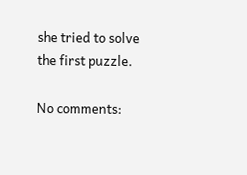she tried to solve the first puzzle.

No comments: